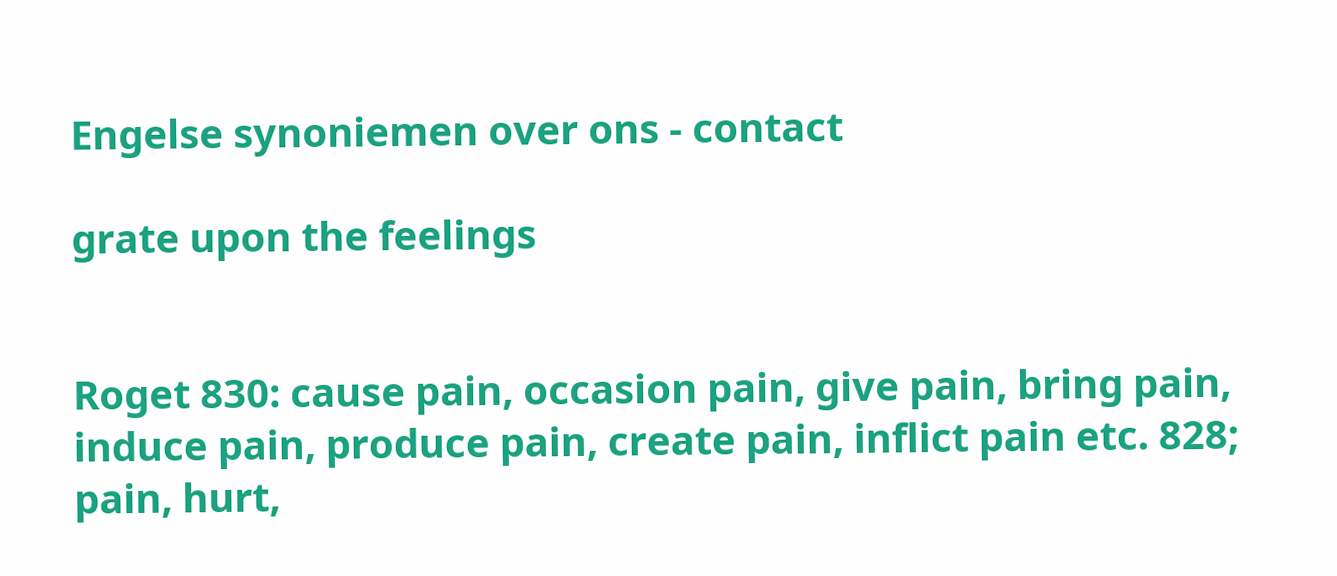Engelse synoniemen over ons - contact

grate upon the feelings


Roget 830: cause pain, occasion pain, give pain, bring pain, induce pain, produce pain, create pain, inflict pain etc. 828; pain, hurt,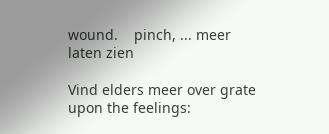wound.    pinch, ... meer laten zien

Vind elders meer over grate upon the feelings: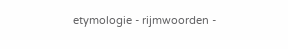etymologie - rijmwoorden -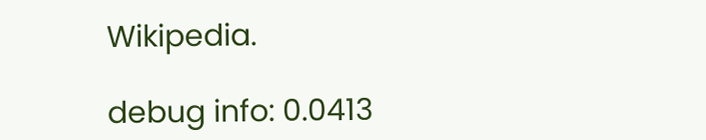Wikipedia.

debug info: 0.0413